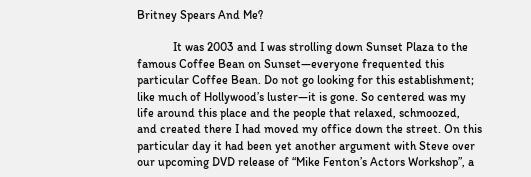Britney Spears And Me?

            It was 2003 and I was strolling down Sunset Plaza to the famous Coffee Bean on Sunset—everyone frequented this particular Coffee Bean. Do not go looking for this establishment; like much of Hollywood’s luster—it is gone. So centered was my life around this place and the people that relaxed, schmoozed, and created there I had moved my office down the street. On this particular day it had been yet another argument with Steve over our upcoming DVD release of “Mike Fenton’s Actors Workshop”, a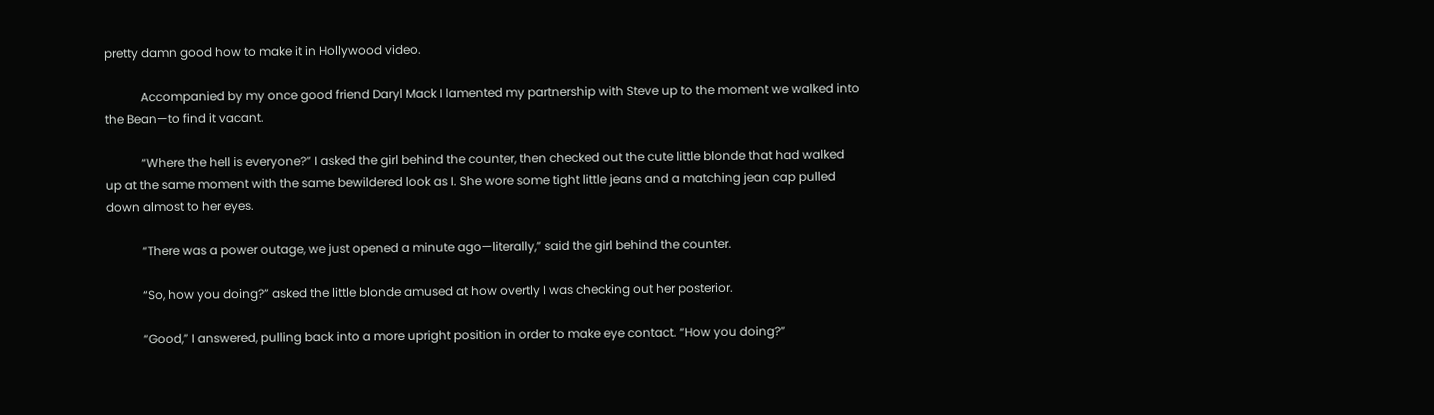pretty damn good how to make it in Hollywood video.

            Accompanied by my once good friend Daryl Mack I lamented my partnership with Steve up to the moment we walked into the Bean—to find it vacant.

            “Where the hell is everyone?” I asked the girl behind the counter, then checked out the cute little blonde that had walked up at the same moment with the same bewildered look as I. She wore some tight little jeans and a matching jean cap pulled down almost to her eyes.

            “There was a power outage, we just opened a minute ago—literally,” said the girl behind the counter.

            “So, how you doing?” asked the little blonde amused at how overtly I was checking out her posterior.

            “Good,” I answered, pulling back into a more upright position in order to make eye contact. “How you doing?”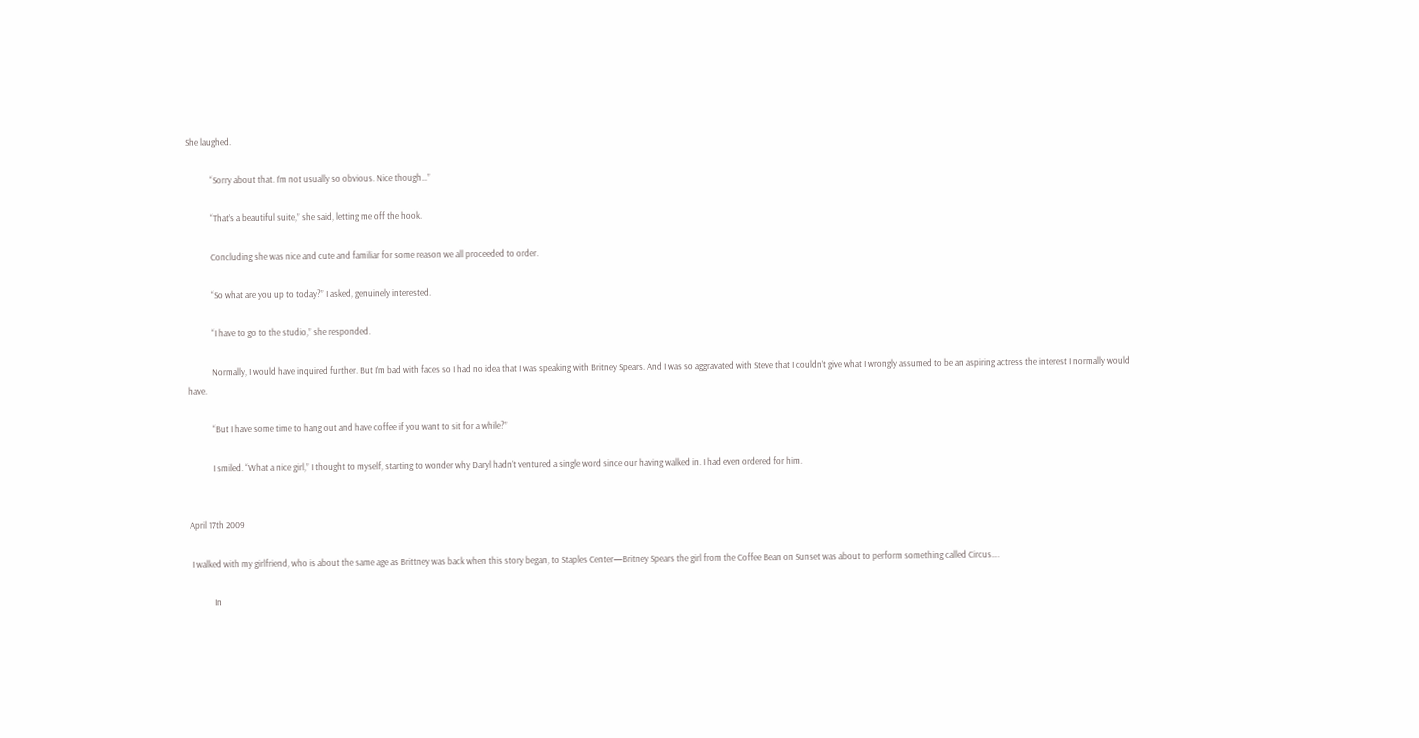She laughed.

            “Sorry about that. I’m not usually so obvious. Nice though…”

            “That’s a beautiful suite,” she said, letting me off the hook.

            Concluding she was nice and cute and familiar for some reason we all proceeded to order.

            “So what are you up to today?” I asked, genuinely interested.

            “I have to go to the studio,” she responded.

            Normally, I would have inquired further. But I’m bad with faces so I had no idea that I was speaking with Britney Spears. And I was so aggravated with Steve that I couldn’t give what I wrongly assumed to be an aspiring actress the interest I normally would have.

            “But I have some time to hang out and have coffee if you want to sit for a while?”

            I smiled. “What a nice girl,” I thought to myself, starting to wonder why Daryl hadn’t ventured a single word since our having walked in. I had even ordered for him.


April 17th 2009

 I walked with my girlfriend, who is about the same age as Brittney was back when this story began, to Staples Center—Britney Spears the girl from the Coffee Bean on Sunset was about to perform something called Circus….

            In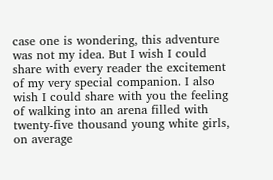case one is wondering, this adventure was not my idea. But I wish I could share with every reader the excitement of my very special companion. I also wish I could share with you the feeling of walking into an arena filled with twenty-five thousand young white girls, on average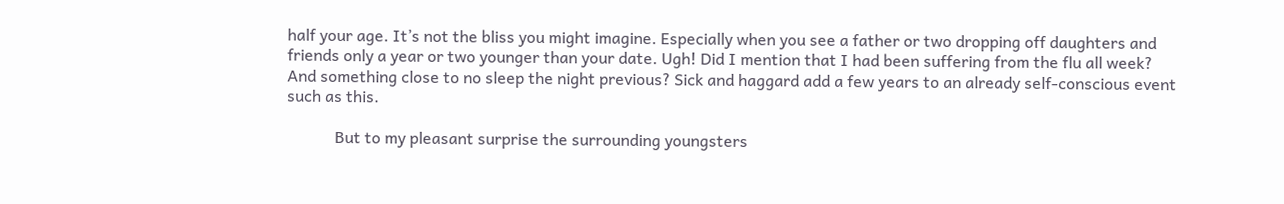half your age. It’s not the bliss you might imagine. Especially when you see a father or two dropping off daughters and friends only a year or two younger than your date. Ugh! Did I mention that I had been suffering from the flu all week? And something close to no sleep the night previous? Sick and haggard add a few years to an already self-conscious event such as this.

            But to my pleasant surprise the surrounding youngsters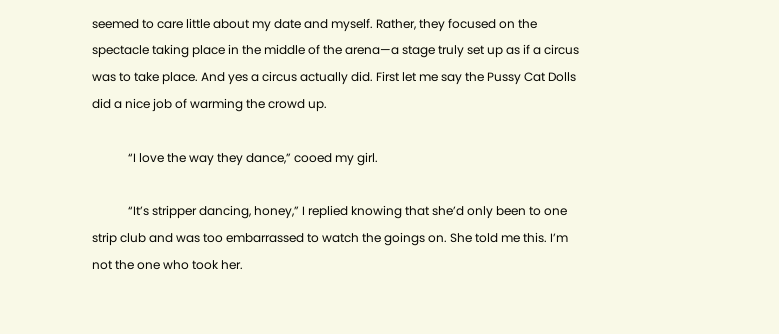seemed to care little about my date and myself. Rather, they focused on the spectacle taking place in the middle of the arena—a stage truly set up as if a circus was to take place. And yes a circus actually did. First let me say the Pussy Cat Dolls did a nice job of warming the crowd up.

            “I love the way they dance,” cooed my girl.

            “It’s stripper dancing, honey,” I replied knowing that she’d only been to one strip club and was too embarrassed to watch the goings on. She told me this. I’m not the one who took her.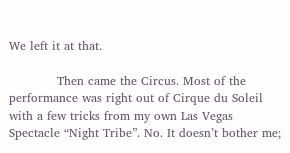We left it at that.

            Then came the Circus. Most of the performance was right out of Cirque du Soleil with a few tricks from my own Las Vegas Spectacle “Night Tribe”. No. It doesn’t bother me;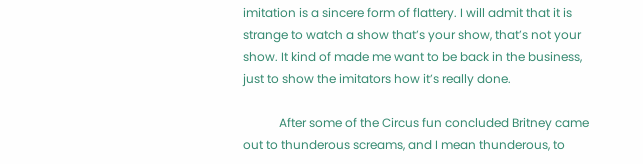imitation is a sincere form of flattery. I will admit that it is strange to watch a show that’s your show, that’s not your show. It kind of made me want to be back in the business, just to show the imitators how it’s really done.

            After some of the Circus fun concluded Britney came out to thunderous screams, and I mean thunderous, to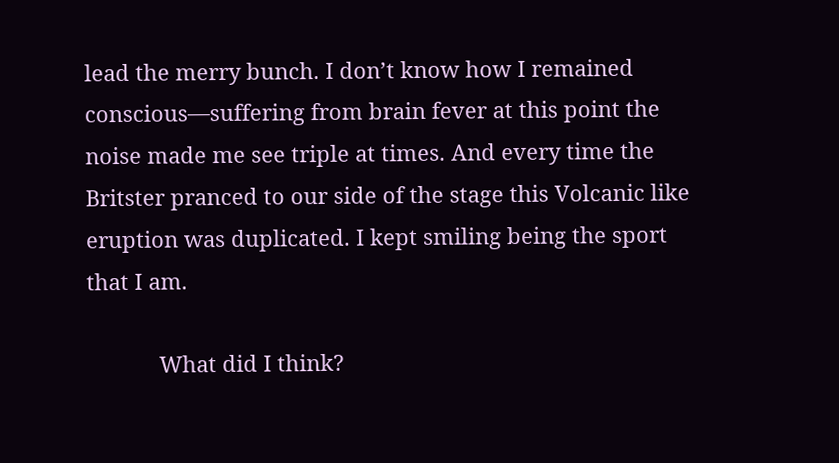lead the merry bunch. I don’t know how I remained conscious—suffering from brain fever at this point the noise made me see triple at times. And every time the Britster pranced to our side of the stage this Volcanic like eruption was duplicated. I kept smiling being the sport that I am.

            What did I think?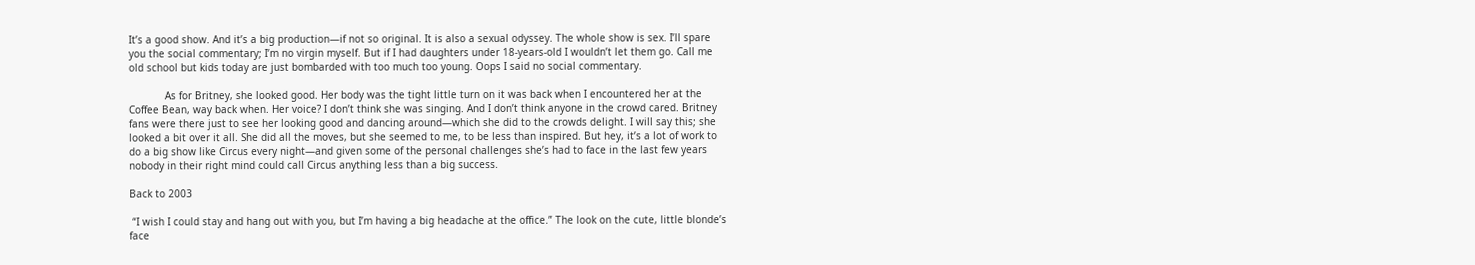It’s a good show. And it’s a big production—if not so original. It is also a sexual odyssey. The whole show is sex. I’ll spare you the social commentary; I’m no virgin myself. But if I had daughters under 18-years-old I wouldn’t let them go. Call me old school but kids today are just bombarded with too much too young. Oops I said no social commentary.

            As for Britney, she looked good. Her body was the tight little turn on it was back when I encountered her at the Coffee Bean, way back when. Her voice? I don’t think she was singing. And I don’t think anyone in the crowd cared. Britney fans were there just to see her looking good and dancing around—which she did to the crowds delight. I will say this; she looked a bit over it all. She did all the moves, but she seemed to me, to be less than inspired. But hey, it’s a lot of work to do a big show like Circus every night—and given some of the personal challenges she’s had to face in the last few years nobody in their right mind could call Circus anything less than a big success.

Back to 2003

 “I wish I could stay and hang out with you, but I’m having a big headache at the office.” The look on the cute, little blonde’s face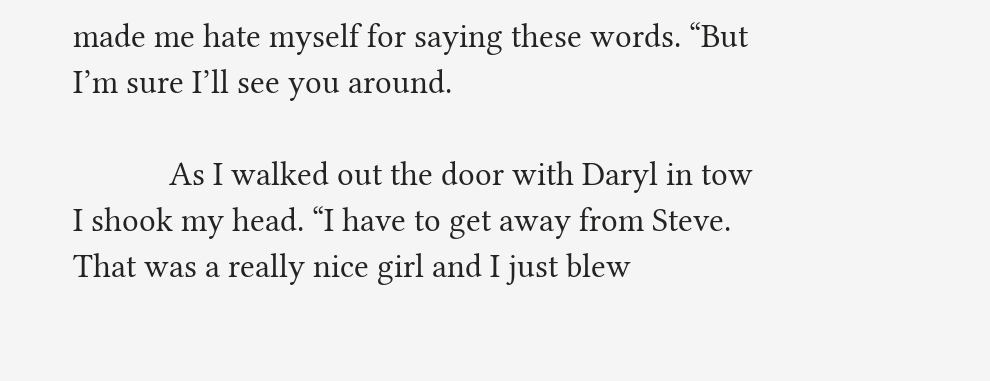made me hate myself for saying these words. “But I’m sure I’ll see you around.

            As I walked out the door with Daryl in tow I shook my head. “I have to get away from Steve. That was a really nice girl and I just blew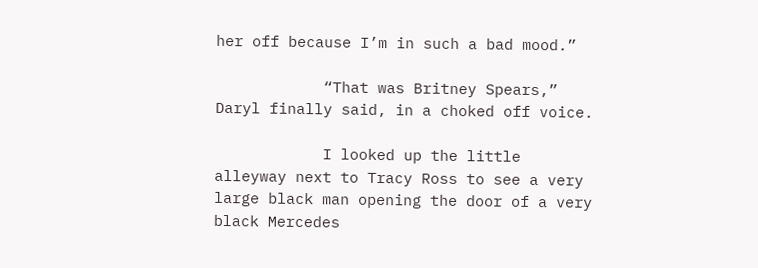her off because I’m in such a bad mood.”

            “That was Britney Spears,” Daryl finally said, in a choked off voice.

            I looked up the little alleyway next to Tracy Ross to see a very large black man opening the door of a very black Mercedes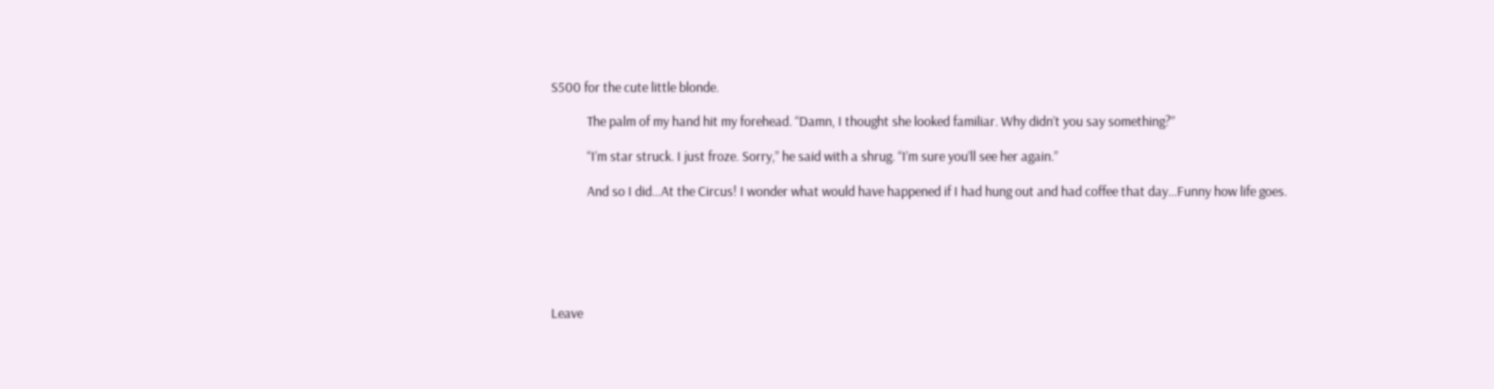S500 for the cute little blonde.

            The palm of my hand hit my forehead. “Damn, I thought she looked familiar. Why didn’t you say something?”

            “I’m star struck. I just froze. Sorry,” he said with a shrug. “I’m sure you’ll see her again.”

            And so I did…At the Circus! I wonder what would have happened if I had hung out and had coffee that day…Funny how life goes.






Leave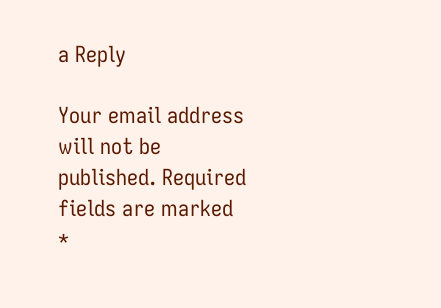a Reply

Your email address will not be published. Required fields are marked *